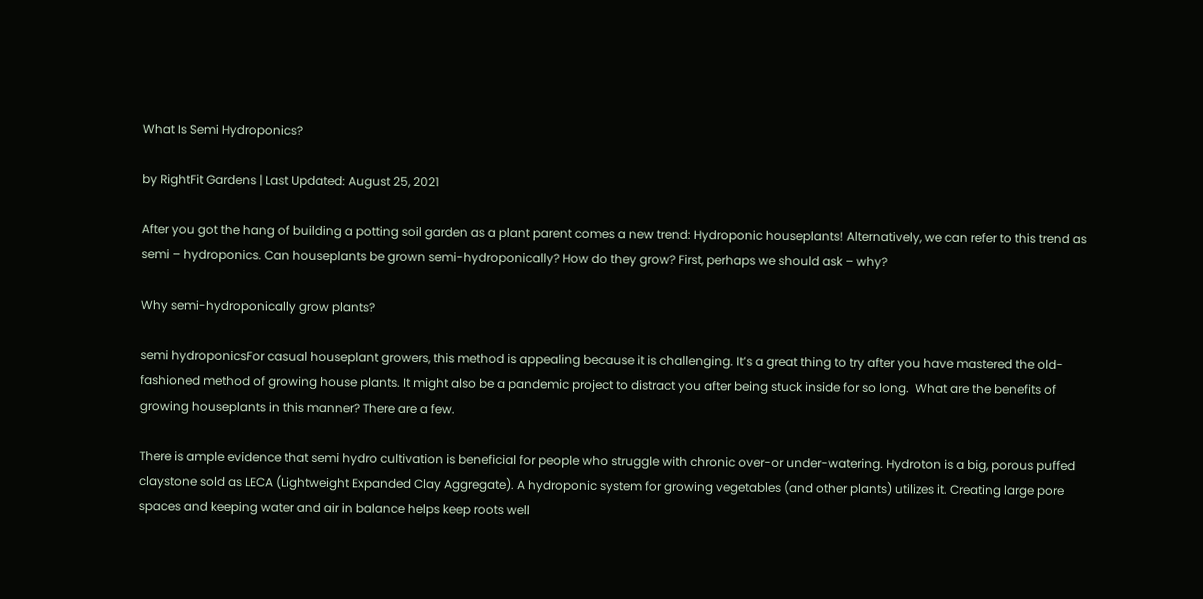What Is Semi Hydroponics?

by RightFit Gardens | Last Updated: August 25, 2021

After you got the hang of building a potting soil garden as a plant parent comes a new trend: Hydroponic houseplants! Alternatively, we can refer to this trend as semi – hydroponics. Can houseplants be grown semi-hydroponically? How do they grow? First, perhaps we should ask – why?

Why semi-hydroponically grow plants?

semi hydroponicsFor casual houseplant growers, this method is appealing because it is challenging. It’s a great thing to try after you have mastered the old-fashioned method of growing house plants. It might also be a pandemic project to distract you after being stuck inside for so long.  What are the benefits of growing houseplants in this manner? There are a few.

There is ample evidence that semi hydro cultivation is beneficial for people who struggle with chronic over-or under-watering. Hydroton is a big, porous puffed claystone sold as LECA (Lightweight Expanded Clay Aggregate). A hydroponic system for growing vegetables (and other plants) utilizes it. Creating large pore spaces and keeping water and air in balance helps keep roots well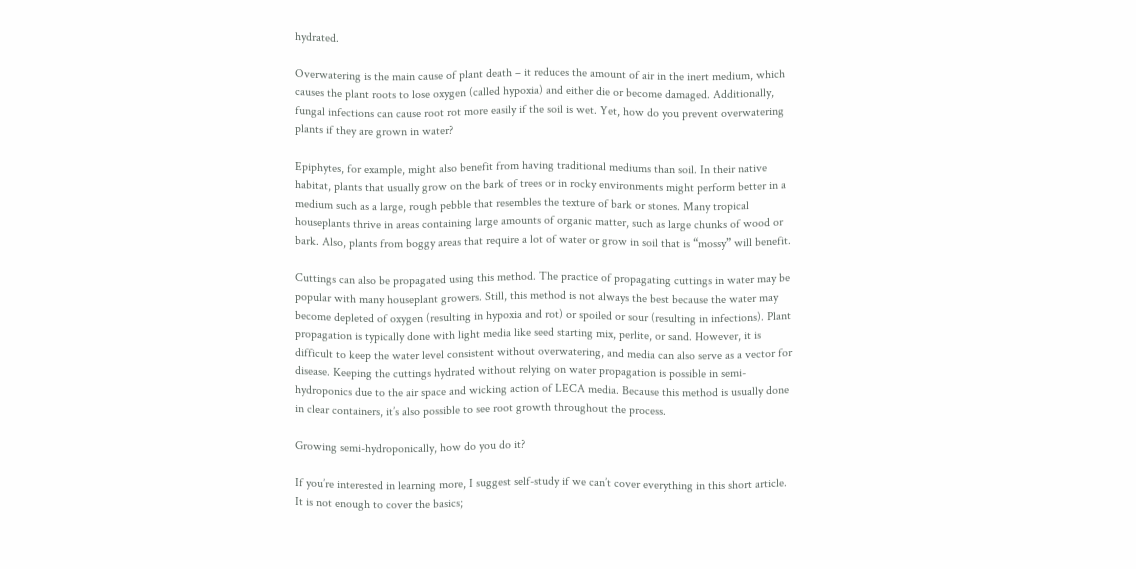hydrated.

Overwatering is the main cause of plant death – it reduces the amount of air in the inert medium, which causes the plant roots to lose oxygen (called hypoxia) and either die or become damaged. Additionally, fungal infections can cause root rot more easily if the soil is wet. Yet, how do you prevent overwatering plants if they are grown in water?

Epiphytes, for example, might also benefit from having traditional mediums than soil. In their native habitat, plants that usually grow on the bark of trees or in rocky environments might perform better in a medium such as a large, rough pebble that resembles the texture of bark or stones. Many tropical houseplants thrive in areas containing large amounts of organic matter, such as large chunks of wood or bark. Also, plants from boggy areas that require a lot of water or grow in soil that is “mossy” will benefit.

Cuttings can also be propagated using this method. The practice of propagating cuttings in water may be popular with many houseplant growers. Still, this method is not always the best because the water may become depleted of oxygen (resulting in hypoxia and rot) or spoiled or sour (resulting in infections). Plant propagation is typically done with light media like seed starting mix, perlite, or sand. However, it is difficult to keep the water level consistent without overwatering, and media can also serve as a vector for disease. Keeping the cuttings hydrated without relying on water propagation is possible in semi-hydroponics due to the air space and wicking action of LECA media. Because this method is usually done in clear containers, it’s also possible to see root growth throughout the process.

Growing semi-hydroponically, how do you do it?

If you’re interested in learning more, I suggest self-study if we can’t cover everything in this short article. It is not enough to cover the basics;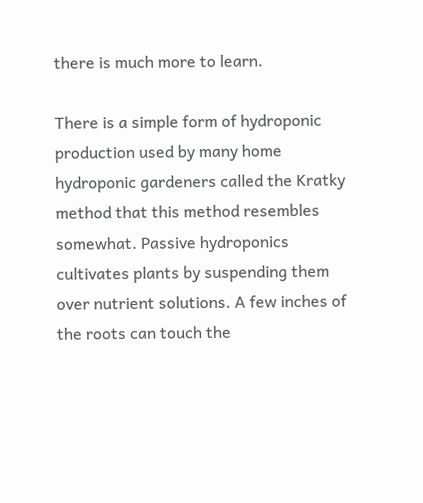there is much more to learn.

There is a simple form of hydroponic production used by many home hydroponic gardeners called the Kratky method that this method resembles somewhat. Passive hydroponics cultivates plants by suspending them over nutrient solutions. A few inches of the roots can touch the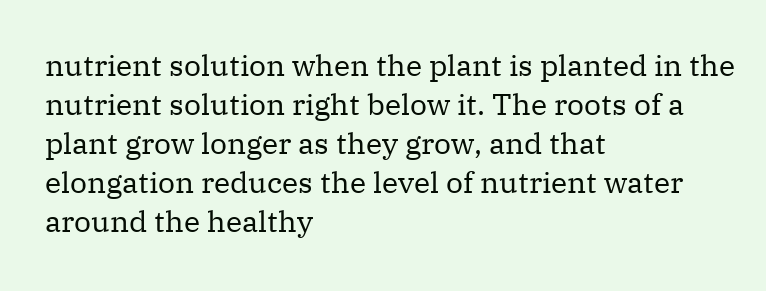nutrient solution when the plant is planted in the nutrient solution right below it. The roots of a plant grow longer as they grow, and that elongation reduces the level of nutrient water around the healthy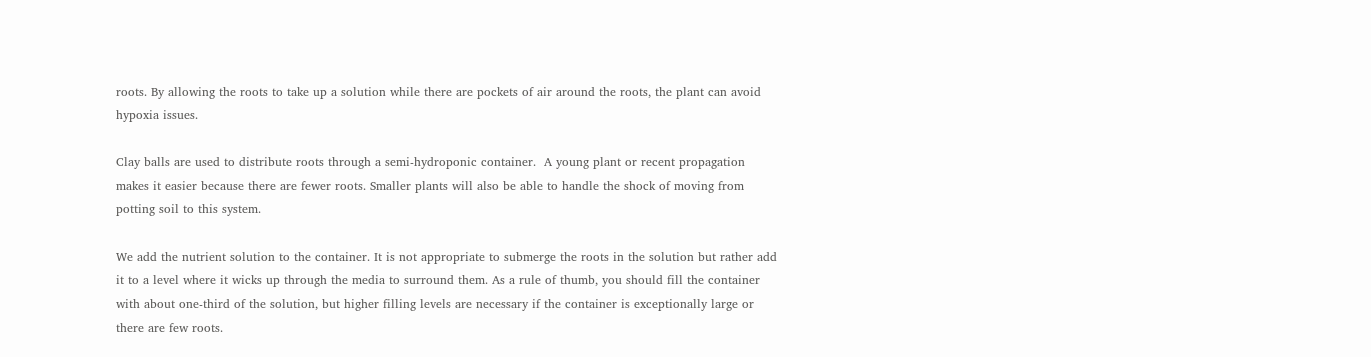roots. By allowing the roots to take up a solution while there are pockets of air around the roots, the plant can avoid hypoxia issues.

Clay balls are used to distribute roots through a semi-hydroponic container.  A young plant or recent propagation makes it easier because there are fewer roots. Smaller plants will also be able to handle the shock of moving from potting soil to this system.

We add the nutrient solution to the container. It is not appropriate to submerge the roots in the solution but rather add it to a level where it wicks up through the media to surround them. As a rule of thumb, you should fill the container with about one-third of the solution, but higher filling levels are necessary if the container is exceptionally large or there are few roots.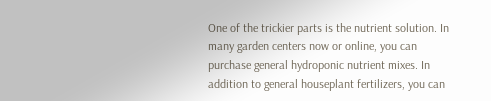One of the trickier parts is the nutrient solution. In many garden centers now or online, you can purchase general hydroponic nutrient mixes. In addition to general houseplant fertilizers, you can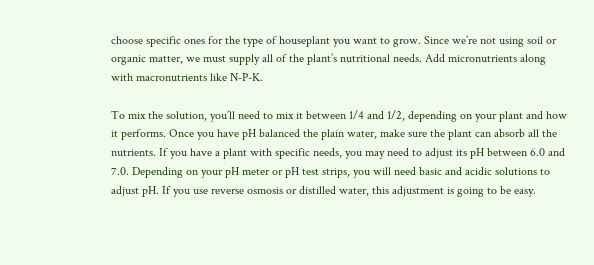choose specific ones for the type of houseplant you want to grow. Since we’re not using soil or organic matter, we must supply all of the plant’s nutritional needs. Add micronutrients along with macronutrients like N-P-K.

To mix the solution, you’ll need to mix it between 1/4 and 1/2, depending on your plant and how it performs. Once you have pH balanced the plain water, make sure the plant can absorb all the nutrients. If you have a plant with specific needs, you may need to adjust its pH between 6.0 and 7.0. Depending on your pH meter or pH test strips, you will need basic and acidic solutions to adjust pH. If you use reverse osmosis or distilled water, this adjustment is going to be easy.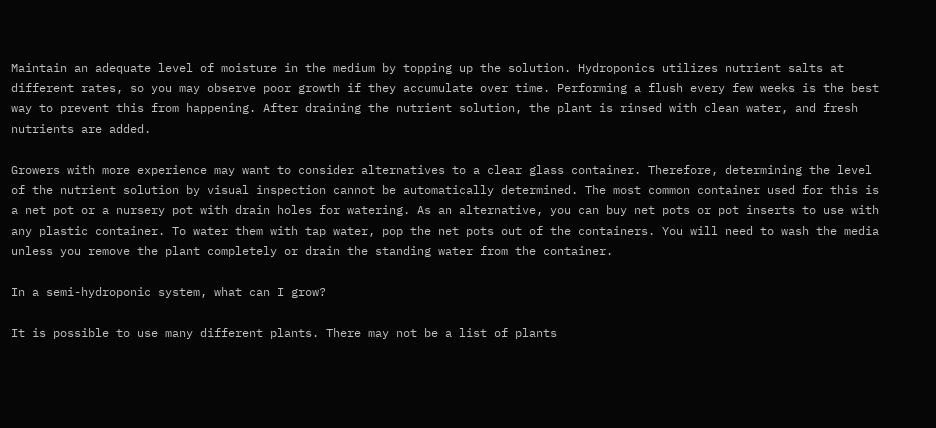Maintain an adequate level of moisture in the medium by topping up the solution. Hydroponics utilizes nutrient salts at different rates, so you may observe poor growth if they accumulate over time. Performing a flush every few weeks is the best way to prevent this from happening. After draining the nutrient solution, the plant is rinsed with clean water, and fresh nutrients are added.

Growers with more experience may want to consider alternatives to a clear glass container. Therefore, determining the level of the nutrient solution by visual inspection cannot be automatically determined. The most common container used for this is a net pot or a nursery pot with drain holes for watering. As an alternative, you can buy net pots or pot inserts to use with any plastic container. To water them with tap water, pop the net pots out of the containers. You will need to wash the media unless you remove the plant completely or drain the standing water from the container.

In a semi-hydroponic system, what can I grow?

It is possible to use many different plants. There may not be a list of plants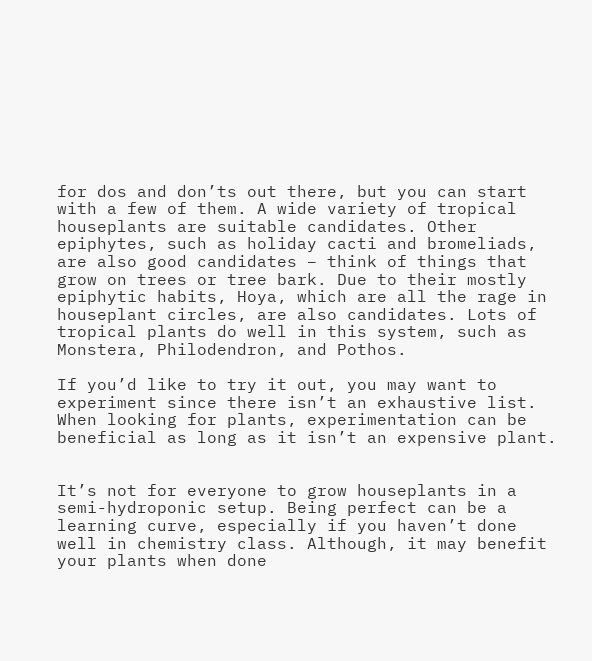for dos and don’ts out there, but you can start with a few of them. A wide variety of tropical houseplants are suitable candidates. Other epiphytes, such as holiday cacti and bromeliads, are also good candidates – think of things that grow on trees or tree bark. Due to their mostly epiphytic habits, Hoya, which are all the rage in houseplant circles, are also candidates. Lots of tropical plants do well in this system, such as Monstera, Philodendron, and Pothos.

If you’d like to try it out, you may want to experiment since there isn’t an exhaustive list. When looking for plants, experimentation can be beneficial as long as it isn’t an expensive plant.


It’s not for everyone to grow houseplants in a semi-hydroponic setup. Being perfect can be a learning curve, especially if you haven’t done well in chemistry class. Although, it may benefit your plants when done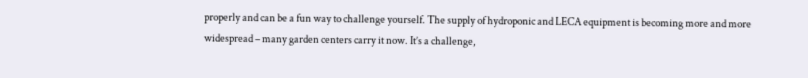properly and can be a fun way to challenge yourself. The supply of hydroponic and LECA equipment is becoming more and more widespread – many garden centers carry it now. It’s a challenge,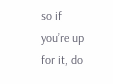so if you’re up for it, do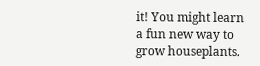it! You might learn a fun new way to grow houseplants.